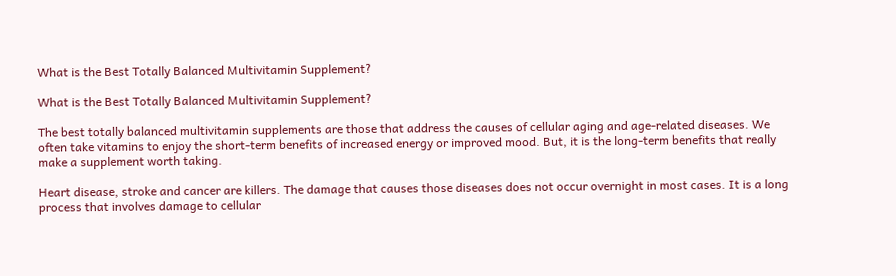What is the Best Totally Balanced Multivitamin Supplement?

What is the Best Totally Balanced Multivitamin Supplement?

The best totally balanced multivitamin supplements are those that address the causes of cellular aging and age-related diseases. We often take vitamins to enjoy the short-term benefits of increased energy or improved mood. But, it is the long-term benefits that really make a supplement worth taking.

Heart disease, stroke and cancer are killers. The damage that causes those diseases does not occur overnight in most cases. It is a long process that involves damage to cellular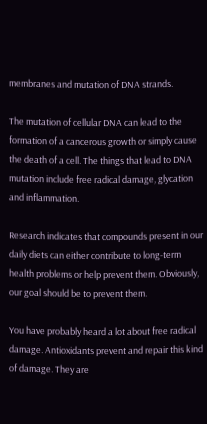membranes and mutation of DNA strands.

The mutation of cellular DNA can lead to the formation of a cancerous growth or simply cause the death of a cell. The things that lead to DNA mutation include free radical damage, glycation and inflammation.

Research indicates that compounds present in our daily diets can either contribute to long-term health problems or help prevent them. Obviously, our goal should be to prevent them.

You have probably heard a lot about free radical damage. Antioxidants prevent and repair this kind of damage. They are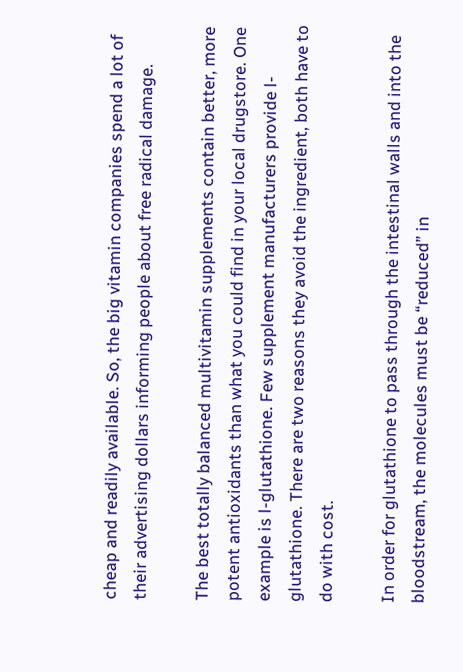cheap and readily available. So, the big vitamin companies spend a lot of their advertising dollars informing people about free radical damage.

The best totally balanced multivitamin supplements contain better, more potent antioxidants than what you could find in your local drugstore. One example is l-glutathione. Few supplement manufacturers provide l-glutathione. There are two reasons they avoid the ingredient, both have to do with cost.

In order for glutathione to pass through the intestinal walls and into the bloodstream, the molecules must be “reduced” in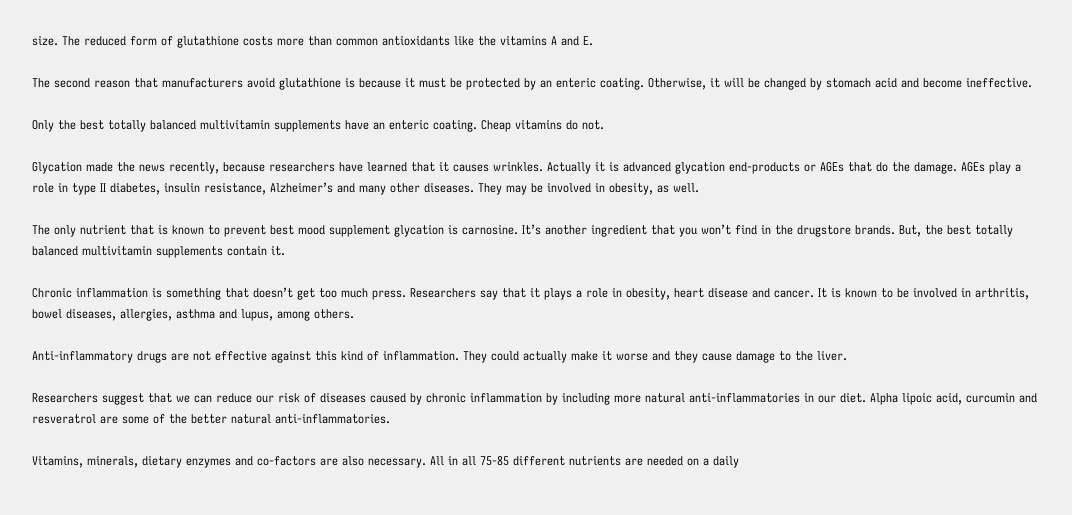size. The reduced form of glutathione costs more than common antioxidants like the vitamins A and E.

The second reason that manufacturers avoid glutathione is because it must be protected by an enteric coating. Otherwise, it will be changed by stomach acid and become ineffective.

Only the best totally balanced multivitamin supplements have an enteric coating. Cheap vitamins do not.

Glycation made the news recently, because researchers have learned that it causes wrinkles. Actually it is advanced glycation end-products or AGEs that do the damage. AGEs play a role in type II diabetes, insulin resistance, Alzheimer’s and many other diseases. They may be involved in obesity, as well.

The only nutrient that is known to prevent best mood supplement glycation is carnosine. It’s another ingredient that you won’t find in the drugstore brands. But, the best totally balanced multivitamin supplements contain it.

Chronic inflammation is something that doesn’t get too much press. Researchers say that it plays a role in obesity, heart disease and cancer. It is known to be involved in arthritis, bowel diseases, allergies, asthma and lupus, among others.

Anti-inflammatory drugs are not effective against this kind of inflammation. They could actually make it worse and they cause damage to the liver.

Researchers suggest that we can reduce our risk of diseases caused by chronic inflammation by including more natural anti-inflammatories in our diet. Alpha lipoic acid, curcumin and resveratrol are some of the better natural anti-inflammatories.

Vitamins, minerals, dietary enzymes and co-factors are also necessary. All in all 75-85 different nutrients are needed on a daily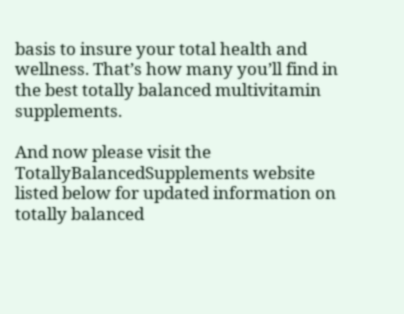basis to insure your total health and wellness. That’s how many you’ll find in the best totally balanced multivitamin supplements.

And now please visit the TotallyBalancedSupplements website listed below for updated information on totally balanced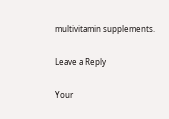multivitamin supplements.

Leave a Reply

Your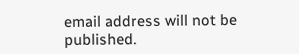email address will not be published.